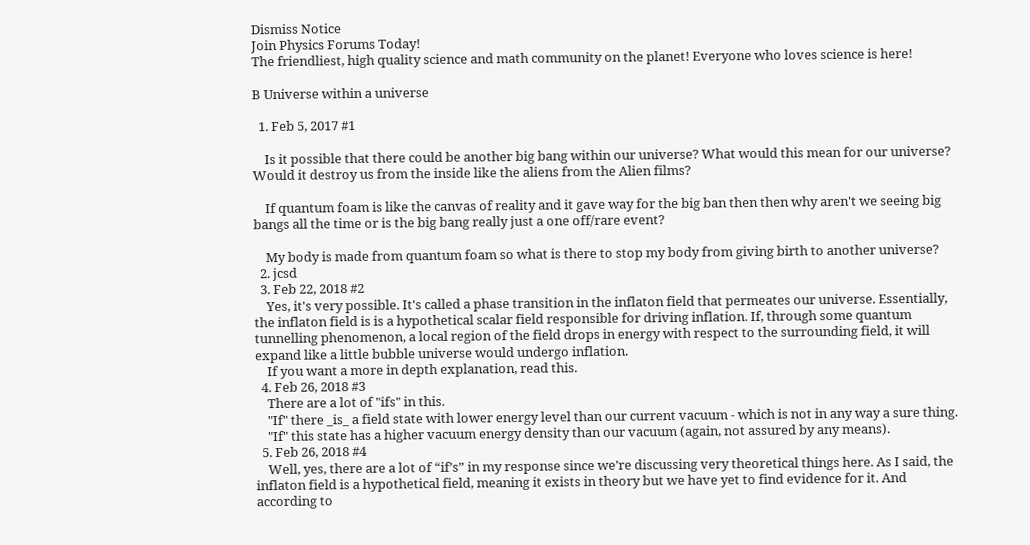Dismiss Notice
Join Physics Forums Today!
The friendliest, high quality science and math community on the planet! Everyone who loves science is here!

B Universe within a universe

  1. Feb 5, 2017 #1

    Is it possible that there could be another big bang within our universe? What would this mean for our universe? Would it destroy us from the inside like the aliens from the Alien films?

    If quantum foam is like the canvas of reality and it gave way for the big ban then then why aren't we seeing big bangs all the time or is the big bang really just a one off/rare event?

    My body is made from quantum foam so what is there to stop my body from giving birth to another universe?
  2. jcsd
  3. Feb 22, 2018 #2
    Yes, it's very possible. It's called a phase transition in the inflaton field that permeates our universe. Essentially, the inflaton field is is a hypothetical scalar field responsible for driving inflation. If, through some quantum tunnelling phenomenon, a local region of the field drops in energy with respect to the surrounding field, it will expand like a little bubble universe would undergo inflation.
    If you want a more in depth explanation, read this.
  4. Feb 26, 2018 #3
    There are a lot of "ifs" in this.
    "If" there _is_ a field state with lower energy level than our current vacuum - which is not in any way a sure thing.
    "If" this state has a higher vacuum energy density than our vacuum (again, not assured by any means).
  5. Feb 26, 2018 #4
    Well, yes, there are a lot of “if’s” in my response since we’re discussing very theoretical things here. As I said, the inflaton field is a hypothetical field, meaning it exists in theory but we have yet to find evidence for it. And according to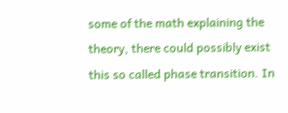some of the math explaining the theory, there could possibly exist this so called phase transition. In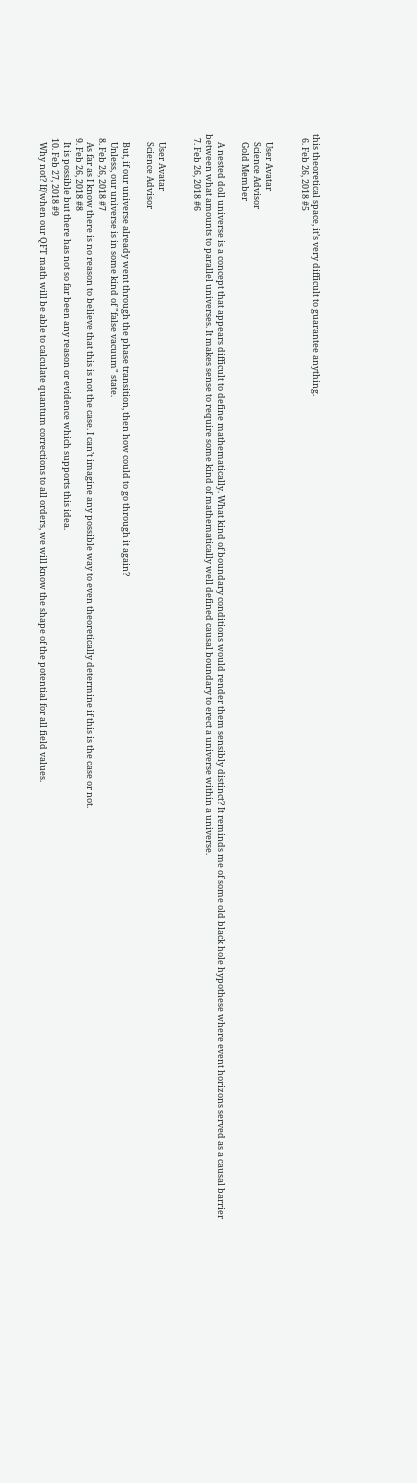this theoretical space, it’s very difficult to guarantee anything.
  6. Feb 26, 2018 #5


    User Avatar
    Science Advisor
    Gold Member

    A nested doll universe is a concept that appears difficult to define mathematically. What kind of boundary conditions would render them sensibly distinct? It reminds me of some old black hole hypothese where event horizons served as a causal barrier between what amounts to parallel universes. It makes sense to require some kind of mathematically well defined causal boundary to erect a universe within a universe.
  7. Feb 26, 2018 #6


    User Avatar
    Science Advisor

    But, if our universe already went through the phase transition, then how could to go through it again?
    Unless, our universe is in some kind of "false vacuum" state.
  8. Feb 26, 2018 #7
    As far as I know there is no reason to believe that this is not the case. I can’t imagine any possible way to even theoretically determine if this is the case or not.
  9. Feb 26, 2018 #8
    It is possible but there has not so far been any reason or evidence which supports this idea.
  10. Feb 27, 2018 #9
    Why not? If/when our QFT math will be able to calculate quantum corrections to all orders, we will know the shape of the potential for all field values.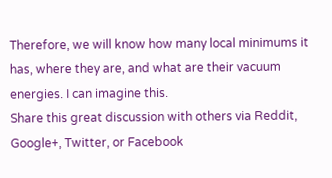Therefore, we will know how many local minimums it has, where they are, and what are their vacuum energies. I can imagine this.
Share this great discussion with others via Reddit, Google+, Twitter, or Facebook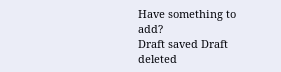Have something to add?
Draft saved Draft deleted